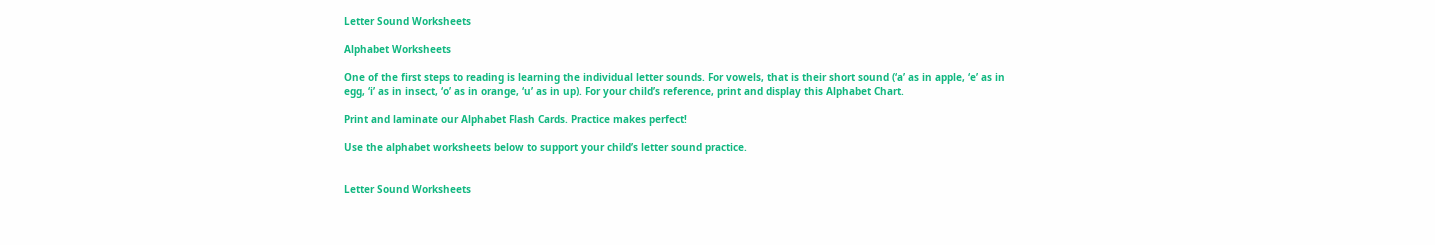Letter Sound Worksheets

Alphabet Worksheets

One of the first steps to reading is learning the individual letter sounds. For vowels, that is their short sound (‘a’ as in apple, ‘e’ as in egg, ‘i’ as in insect, ‘o’ as in orange, ‘u’ as in up). For your child’s reference, print and display this Alphabet Chart.

Print and laminate our Alphabet Flash Cards. Practice makes perfect!

Use the alphabet worksheets below to support your child’s letter sound practice.


Letter Sound Worksheets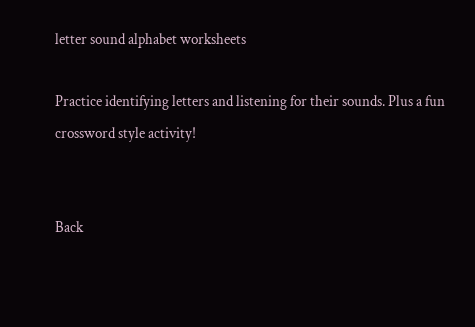letter sound alphabet worksheets

Practice identifying letters and listening for their sounds. Plus a fun crossword style activity!


Back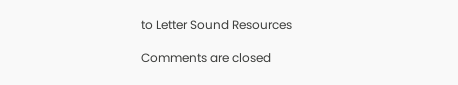to Letter Sound Resources

Comments are closed